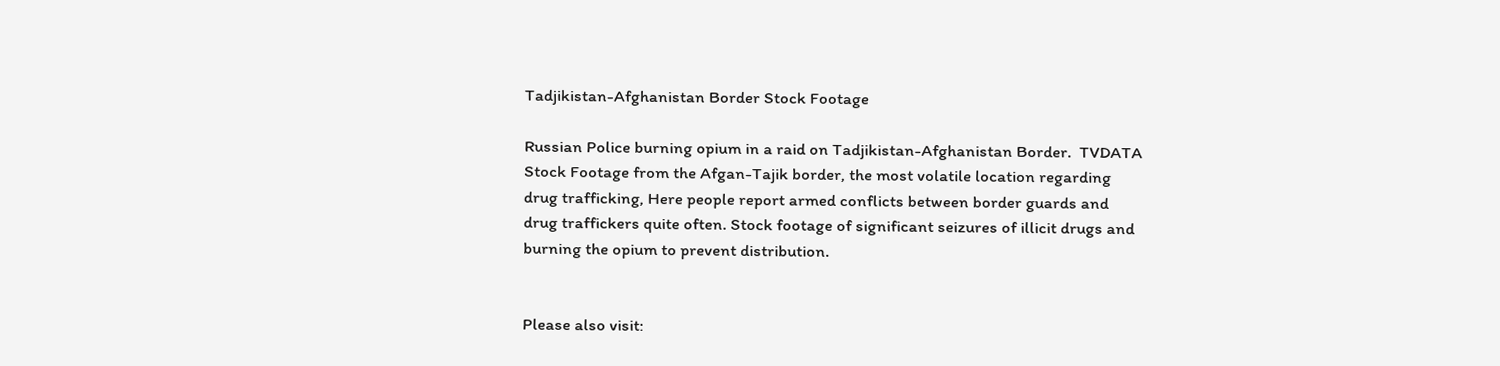Tadjikistan-Afghanistan Border Stock Footage

Russian Police burning opium in a raid on Tadjikistan-Afghanistan Border.  TVDATA Stock Footage from the Afgan-Tajik border, the most volatile location regarding drug trafficking, Here people report armed conflicts between border guards and drug traffickers quite often. Stock footage of significant seizures of illicit drugs and burning the opium to prevent distribution.


Please also visit: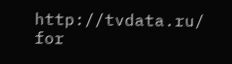http://tvdata.ru/ for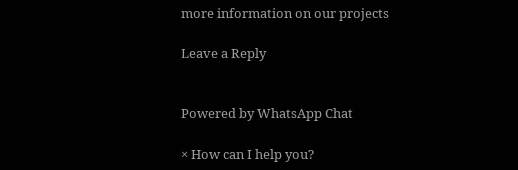more information on our projects

Leave a Reply


Powered by WhatsApp Chat

× How can I help you?